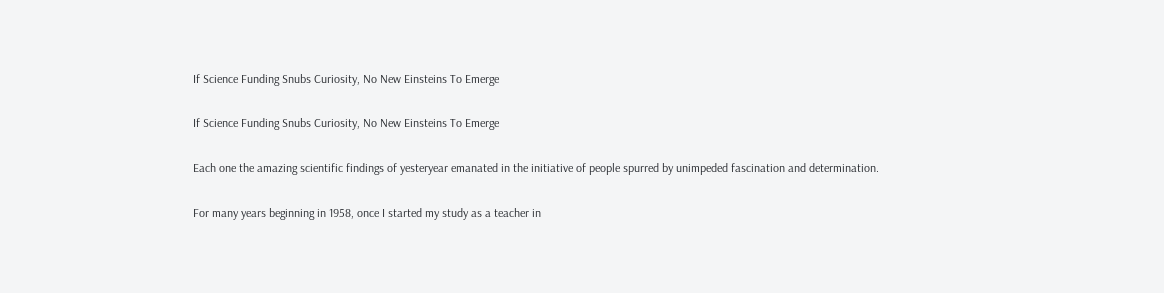If Science Funding Snubs Curiosity, No New Einsteins To Emerge

If Science Funding Snubs Curiosity, No New Einsteins To Emerge

Each one the amazing scientific findings of yesteryear emanated in the initiative of people spurred by unimpeded fascination and determination.

For many years beginning in 1958, once I started my study as a teacher in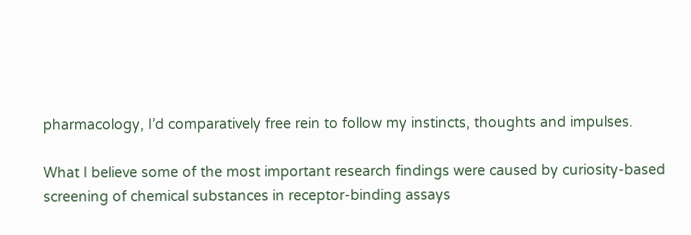pharmacology, I’d comparatively free rein to follow my instincts, thoughts and impulses.

What I believe some of the most important research findings were caused by curiosity-based screening of chemical substances in receptor-binding assays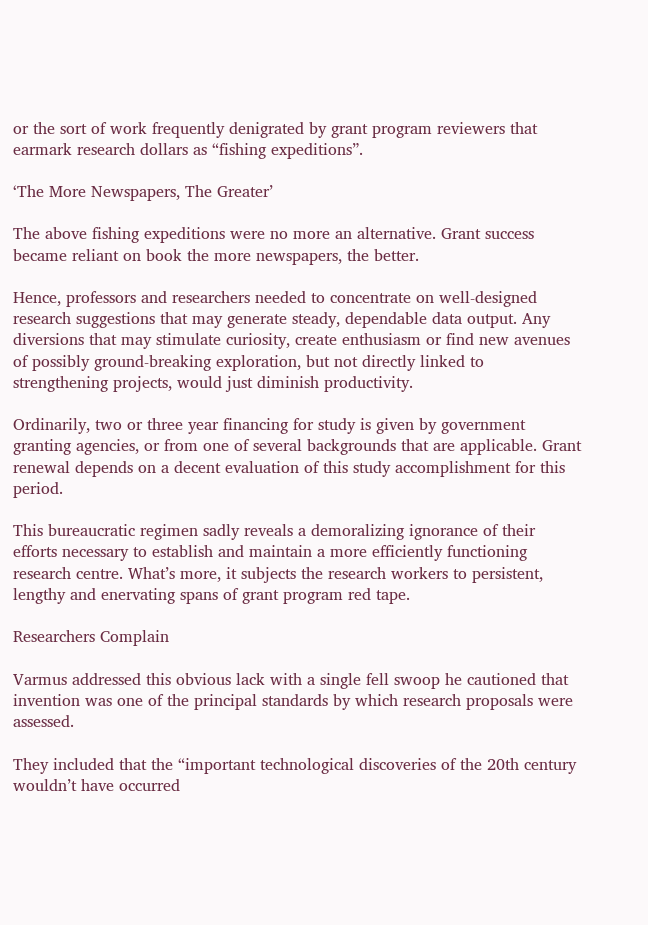or the sort of work frequently denigrated by grant program reviewers that earmark research dollars as “fishing expeditions”.

‘The More Newspapers, The Greater’

The above fishing expeditions were no more an alternative. Grant success became reliant on book the more newspapers, the better.

Hence, professors and researchers needed to concentrate on well-designed research suggestions that may generate steady, dependable data output. Any diversions that may stimulate curiosity, create enthusiasm or find new avenues of possibly ground-breaking exploration, but not directly linked to strengthening projects, would just diminish productivity.

Ordinarily, two or three year financing for study is given by government granting agencies, or from one of several backgrounds that are applicable. Grant renewal depends on a decent evaluation of this study accomplishment for this period.

This bureaucratic regimen sadly reveals a demoralizing ignorance of their efforts necessary to establish and maintain a more efficiently functioning research centre. What’s more, it subjects the research workers to persistent, lengthy and enervating spans of grant program red tape.

Researchers Complain

Varmus addressed this obvious lack with a single fell swoop he cautioned that invention was one of the principal standards by which research proposals were assessed.

They included that the “important technological discoveries of the 20th century wouldn’t have occurred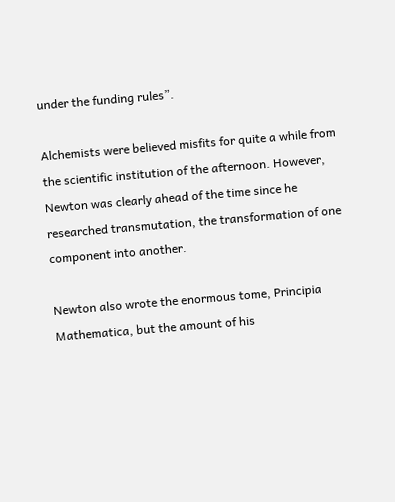under the funding rules”.

Alchemists were believed misfits for quite a while from the scientific institution of the afternoon. However, Newton was clearly ahead of the time since he researched transmutation, the transformation of one component into another.

Newton also wrote the enormous tome, Principia Mathematica, but the amount of his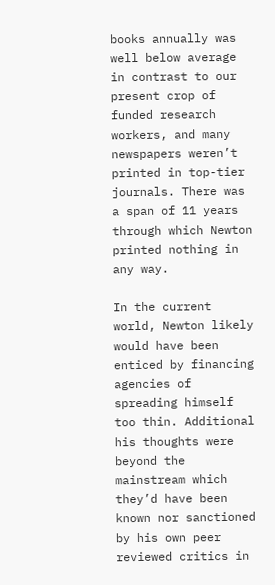books annually was well below average in contrast to our present crop of funded research workers, and many newspapers weren’t printed in top-tier journals. There was a span of 11 years through which Newton printed nothing in any way.

In the current world, Newton likely would have been enticed by financing agencies of spreading himself too thin. Additional his thoughts were beyond the mainstream which they’d have been known nor sanctioned by his own peer reviewed critics in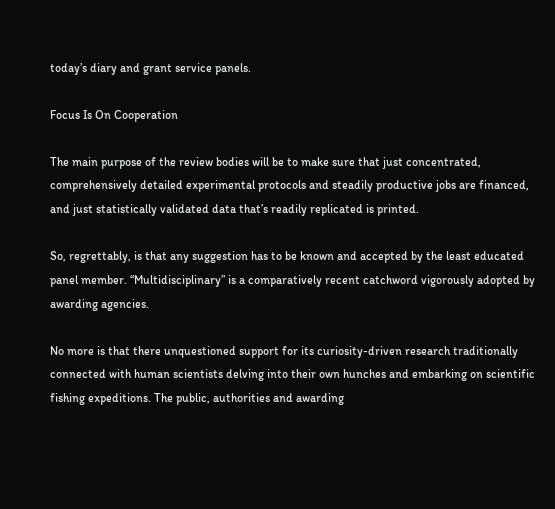today’s diary and grant service panels.

Focus Is On Cooperation

The main purpose of the review bodies will be to make sure that just concentrated, comprehensively detailed experimental protocols and steadily productive jobs are financed, and just statistically validated data that’s readily replicated is printed.

So, regrettably, is that any suggestion has to be known and accepted by the least educated panel member. “Multidisciplinary” is a comparatively recent catchword vigorously adopted by awarding agencies.

No more is that there unquestioned support for its curiosity-driven research traditionally connected with human scientists delving into their own hunches and embarking on scientific fishing expeditions. The public, authorities and awarding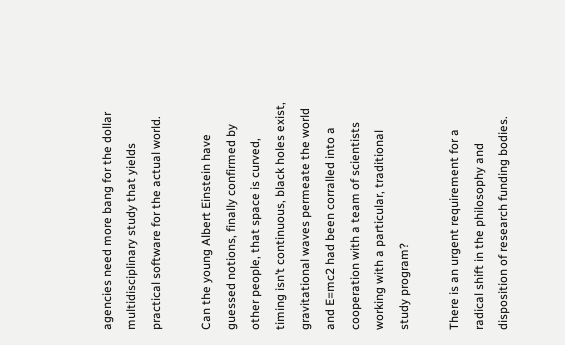agencies need more bang for the dollar multidisciplinary study that yields practical software for the actual world.

Can the young Albert Einstein have guessed notions, finally confirmed by other people, that space is curved, timing isn’t continuous, black holes exist, gravitational waves permeate the world and E=mc2 had been corralled into a cooperation with a team of scientists working with a particular, traditional study program?

There is an urgent requirement for a radical shift in the philosophy and disposition of research funding bodies.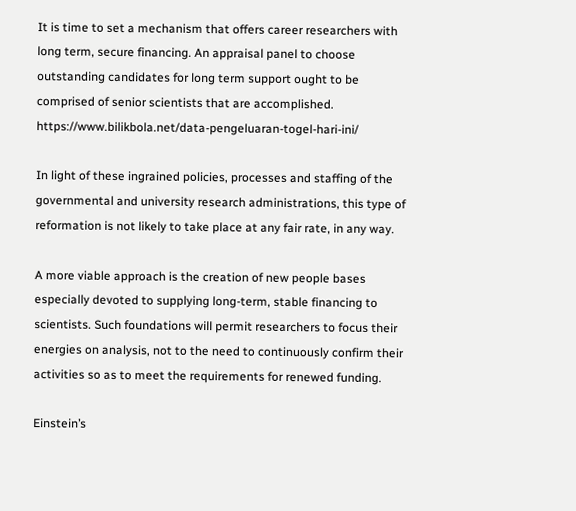It is time to set a mechanism that offers career researchers with long term, secure financing. An appraisal panel to choose outstanding candidates for long term support ought to be comprised of senior scientists that are accomplished. https://www.bilikbola.net/data-pengeluaran-togel-hari-ini/

In light of these ingrained policies, processes and staffing of the governmental and university research administrations, this type of reformation is not likely to take place at any fair rate, in any way.

A more viable approach is the creation of new people bases especially devoted to supplying long-term, stable financing to scientists. Such foundations will permit researchers to focus their energies on analysis, not to the need to continuously confirm their activities so as to meet the requirements for renewed funding.

Einstein’s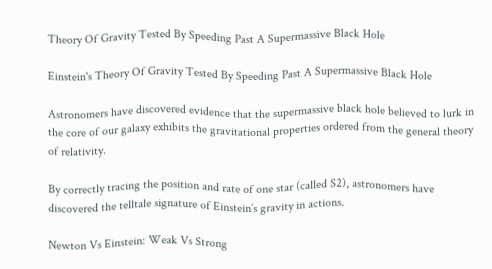Theory Of Gravity Tested By Speeding Past A Supermassive Black Hole

Einstein's Theory Of Gravity Tested By Speeding Past A Supermassive Black Hole

Astronomers have discovered evidence that the supermassive black hole believed to lurk in the core of our galaxy exhibits the gravitational properties ordered from the general theory of relativity.

By correctly tracing the position and rate of one star (called S2), astronomers have discovered the telltale signature of Einstein’s gravity in actions.

Newton Vs Einstein: Weak Vs Strong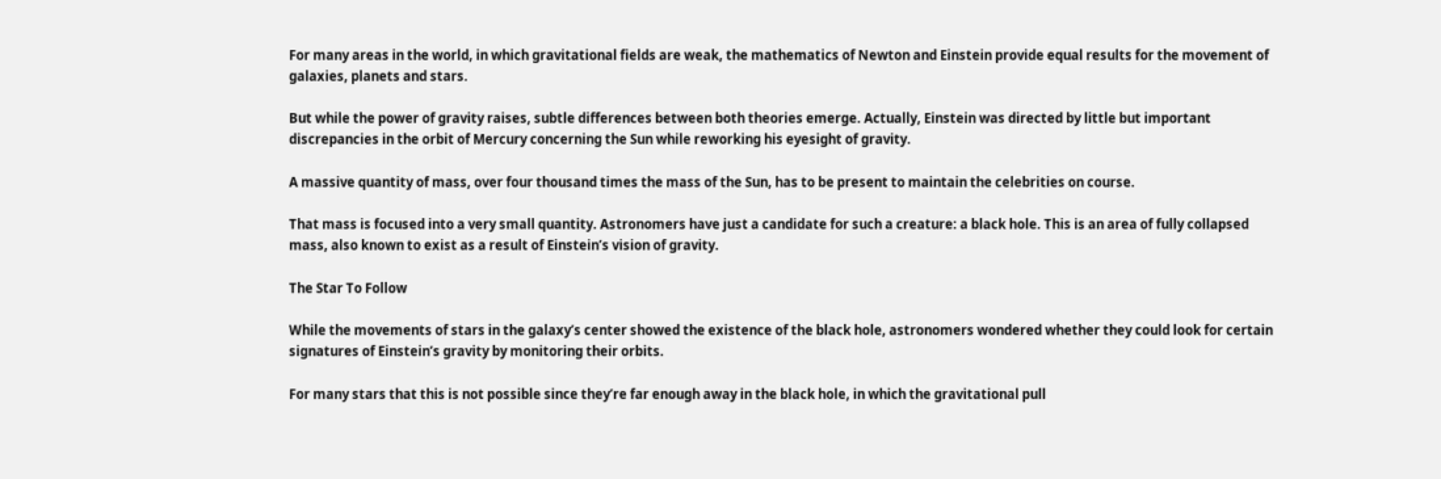For many areas in the world, in which gravitational fields are weak, the mathematics of Newton and Einstein provide equal results for the movement of galaxies, planets and stars.

But while the power of gravity raises, subtle differences between both theories emerge. Actually, Einstein was directed by little but important discrepancies in the orbit of Mercury concerning the Sun while reworking his eyesight of gravity.

A massive quantity of mass, over four thousand times the mass of the Sun, has to be present to maintain the celebrities on course.

That mass is focused into a very small quantity. Astronomers have just a candidate for such a creature: a black hole. This is an area of fully collapsed mass, also known to exist as a result of Einstein’s vision of gravity.

The Star To Follow

While the movements of stars in the galaxy’s center showed the existence of the black hole, astronomers wondered whether they could look for certain signatures of Einstein’s gravity by monitoring their orbits.

For many stars that this is not possible since they’re far enough away in the black hole, in which the gravitational pull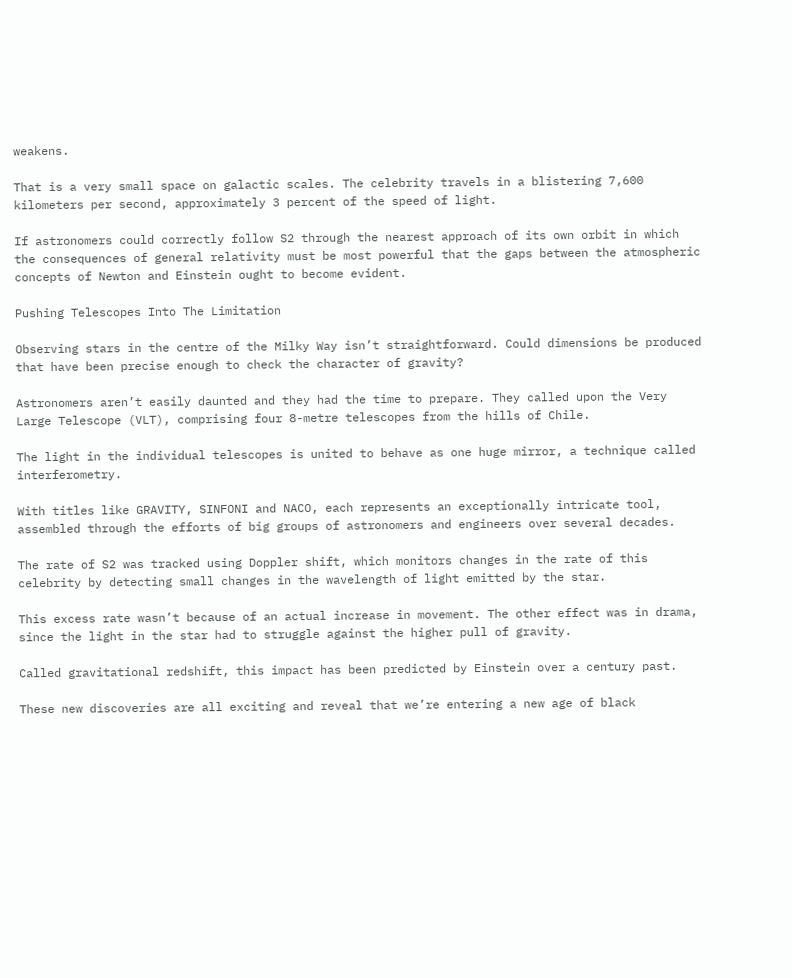weakens.

That is a very small space on galactic scales. The celebrity travels in a blistering 7,600 kilometers per second, approximately 3 percent of the speed of light.

If astronomers could correctly follow S2 through the nearest approach of its own orbit in which the consequences of general relativity must be most powerful that the gaps between the atmospheric concepts of Newton and Einstein ought to become evident.

Pushing Telescopes Into The Limitation

Observing stars in the centre of the Milky Way isn’t straightforward. Could dimensions be produced that have been precise enough to check the character of gravity?

Astronomers aren’t easily daunted and they had the time to prepare. They called upon the Very Large Telescope (VLT), comprising four 8-metre telescopes from the hills of Chile.

The light in the individual telescopes is united to behave as one huge mirror, a technique called interferometry.

With titles like GRAVITY, SINFONI and NACO, each represents an exceptionally intricate tool, assembled through the efforts of big groups of astronomers and engineers over several decades.

The rate of S2 was tracked using Doppler shift, which monitors changes in the rate of this celebrity by detecting small changes in the wavelength of light emitted by the star.

This excess rate wasn’t because of an actual increase in movement. The other effect was in drama, since the light in the star had to struggle against the higher pull of gravity.

Called gravitational redshift, this impact has been predicted by Einstein over a century past.

These new discoveries are all exciting and reveal that we’re entering a new age of black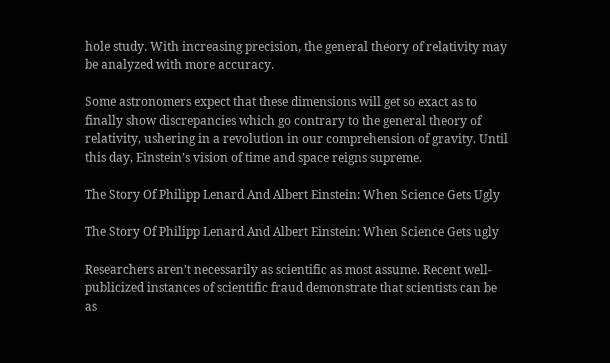hole study. With increasing precision, the general theory of relativity may be analyzed with more accuracy.

Some astronomers expect that these dimensions will get so exact as to finally show discrepancies which go contrary to the general theory of relativity, ushering in a revolution in our comprehension of gravity. Until this day, Einstein’s vision of time and space reigns supreme.

The Story Of Philipp Lenard And Albert Einstein: When Science Gets Ugly

The Story Of Philipp Lenard And Albert Einstein: When Science Gets ugly

Researchers aren’t necessarily as scientific as most assume. Recent well-publicized instances of scientific fraud demonstrate that scientists can be as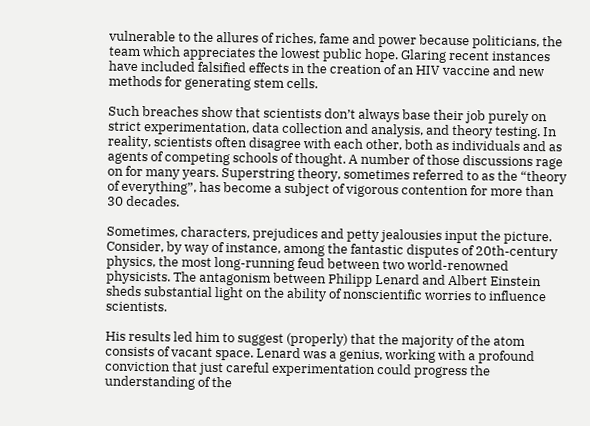vulnerable to the allures of riches, fame and power because politicians, the team which appreciates the lowest public hope. Glaring recent instances have included falsified effects in the creation of an HIV vaccine and new methods for generating stem cells.

Such breaches show that scientists don’t always base their job purely on strict experimentation, data collection and analysis, and theory testing. In reality, scientists often disagree with each other, both as individuals and as agents of competing schools of thought. A number of those discussions rage on for many years. Superstring theory, sometimes referred to as the “theory of everything”, has become a subject of vigorous contention for more than 30 decades.

Sometimes, characters, prejudices and petty jealousies input the picture. Consider, by way of instance, among the fantastic disputes of 20th-century physics, the most long-running feud between two world-renowned physicists. The antagonism between Philipp Lenard and Albert Einstein sheds substantial light on the ability of nonscientific worries to influence scientists.

His results led him to suggest (properly) that the majority of the atom consists of vacant space. Lenard was a genius, working with a profound conviction that just careful experimentation could progress the understanding of the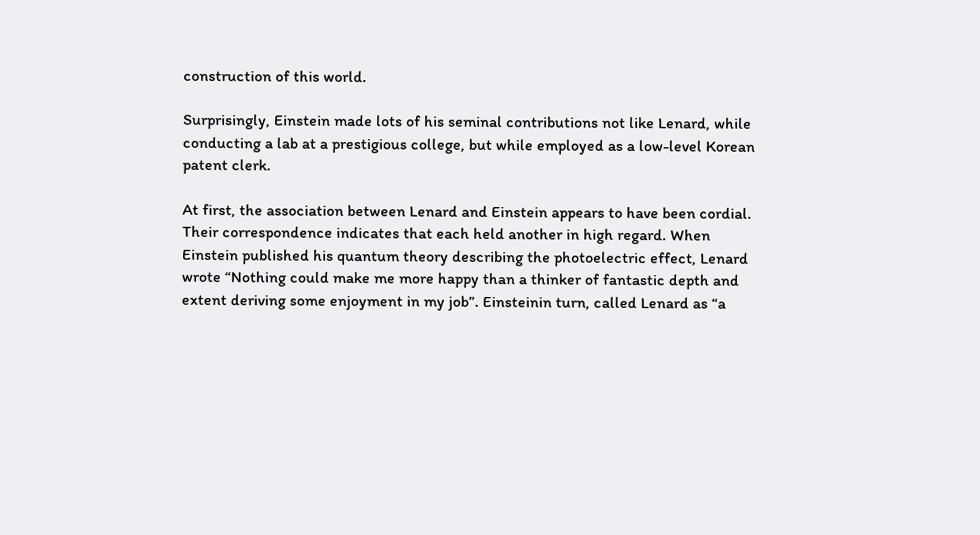construction of this world.

Surprisingly, Einstein made lots of his seminal contributions not like Lenard, while conducting a lab at a prestigious college, but while employed as a low-level Korean patent clerk.

At first, the association between Lenard and Einstein appears to have been cordial. Their correspondence indicates that each held another in high regard. When Einstein published his quantum theory describing the photoelectric effect, Lenard wrote “Nothing could make me more happy than a thinker of fantastic depth and extent deriving some enjoyment in my job”. Einsteinin turn, called Lenard as “a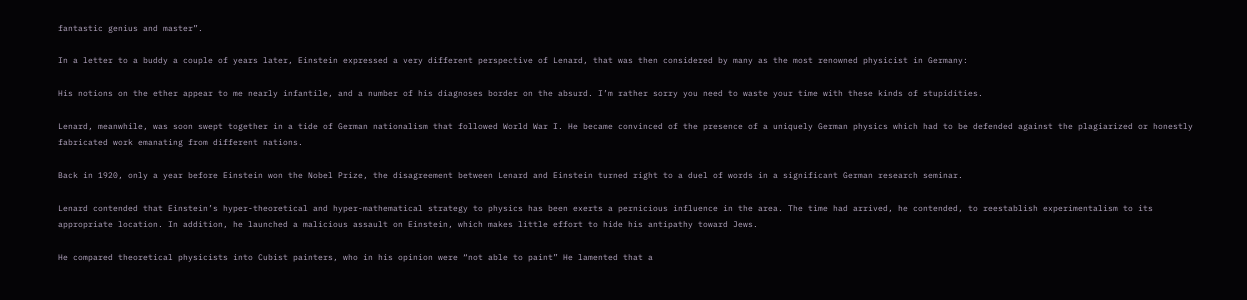fantastic genius and master”.

In a letter to a buddy a couple of years later, Einstein expressed a very different perspective of Lenard, that was then considered by many as the most renowned physicist in Germany:

His notions on the ether appear to me nearly infantile, and a number of his diagnoses border on the absurd. I’m rather sorry you need to waste your time with these kinds of stupidities.

Lenard, meanwhile, was soon swept together in a tide of German nationalism that followed World War I. He became convinced of the presence of a uniquely German physics which had to be defended against the plagiarized or honestly fabricated work emanating from different nations.

Back in 1920, only a year before Einstein won the Nobel Prize, the disagreement between Lenard and Einstein turned right to a duel of words in a significant German research seminar.

Lenard contended that Einstein’s hyper-theoretical and hyper-mathematical strategy to physics has been exerts a pernicious influence in the area. The time had arrived, he contended, to reestablish experimentalism to its appropriate location. In addition, he launched a malicious assault on Einstein, which makes little effort to hide his antipathy toward Jews.

He compared theoretical physicists into Cubist painters, who in his opinion were “not able to paint” He lamented that a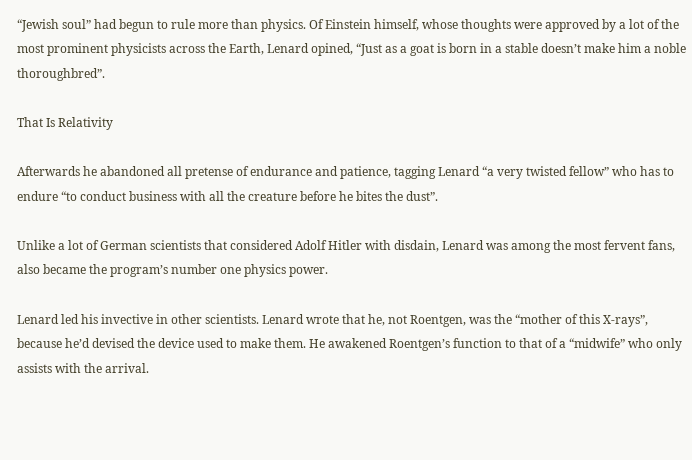“Jewish soul” had begun to rule more than physics. Of Einstein himself, whose thoughts were approved by a lot of the most prominent physicists across the Earth, Lenard opined, “Just as a goat is born in a stable doesn’t make him a noble thoroughbred”.

That Is Relativity

Afterwards he abandoned all pretense of endurance and patience, tagging Lenard “a very twisted fellow” who has to endure “to conduct business with all the creature before he bites the dust”.

Unlike a lot of German scientists that considered Adolf Hitler with disdain, Lenard was among the most fervent fans, also became the program’s number one physics power.

Lenard led his invective in other scientists. Lenard wrote that he, not Roentgen, was the “mother of this X-rays”, because he’d devised the device used to make them. He awakened Roentgen’s function to that of a “midwife” who only assists with the arrival.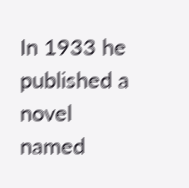In 1933 he published a novel named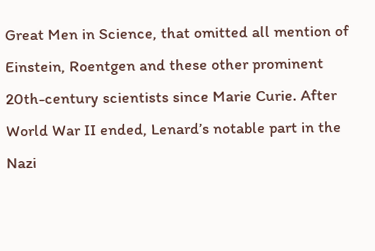Great Men in Science, that omitted all mention of Einstein, Roentgen and these other prominent 20th-century scientists since Marie Curie. After World War II ended, Lenard’s notable part in the Nazi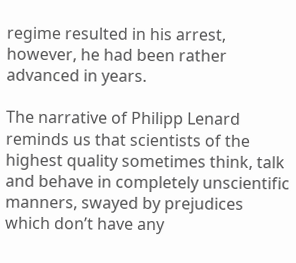regime resulted in his arrest, however, he had been rather advanced in years.

The narrative of Philipp Lenard reminds us that scientists of the highest quality sometimes think, talk and behave in completely unscientific manners, swayed by prejudices which don’t have any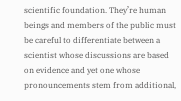scientific foundation. They’re human beings and members of the public must be careful to differentiate between a scientist whose discussions are based on evidence and yet one whose pronouncements stem from additional,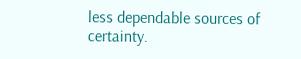less dependable sources of certainty.